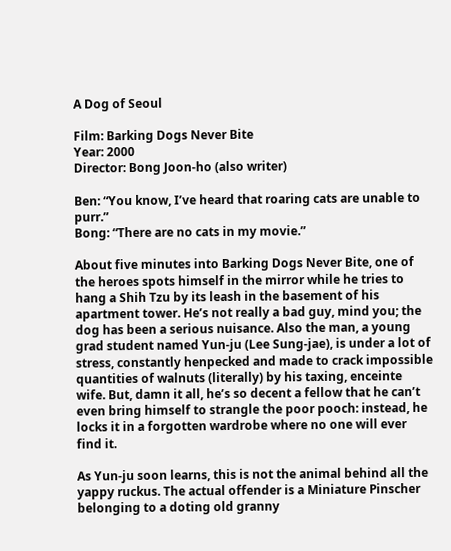A Dog of Seoul

Film: Barking Dogs Never Bite
Year: 2000
Director: Bong Joon-ho (also writer)

Ben: “You know, I’ve heard that roaring cats are unable to purr.”
Bong: “There are no cats in my movie.”

About five minutes into Barking Dogs Never Bite, one of the heroes spots himself in the mirror while he tries to hang a Shih Tzu by its leash in the basement of his apartment tower. He’s not really a bad guy, mind you; the dog has been a serious nuisance. Also the man, a young grad student named Yun-ju (Lee Sung-jae), is under a lot of stress, constantly henpecked and made to crack impossible quantities of walnuts (literally) by his taxing, enceinte wife. But, damn it all, he’s so decent a fellow that he can’t even bring himself to strangle the poor pooch: instead, he locks it in a forgotten wardrobe where no one will ever find it.

As Yun-ju soon learns, this is not the animal behind all the yappy ruckus. The actual offender is a Miniature Pinscher belonging to a doting old granny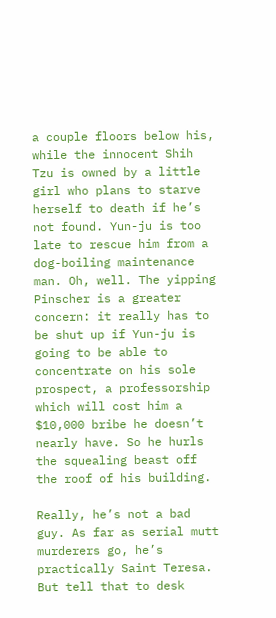a couple floors below his, while the innocent Shih Tzu is owned by a little girl who plans to starve herself to death if he’s not found. Yun-ju is too late to rescue him from a dog-boiling maintenance man. Oh, well. The yipping Pinscher is a greater concern: it really has to be shut up if Yun-ju is going to be able to concentrate on his sole prospect, a professorship which will cost him a $10,000 bribe he doesn’t nearly have. So he hurls the squealing beast off the roof of his building.

Really, he’s not a bad guy. As far as serial mutt murderers go, he’s practically Saint Teresa. But tell that to desk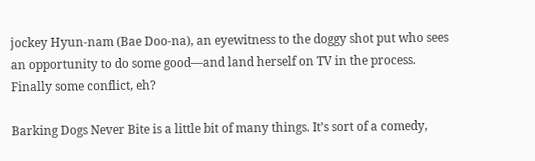jockey Hyun-nam (Bae Doo-na), an eyewitness to the doggy shot put who sees an opportunity to do some good—and land herself on TV in the process. Finally some conflict, eh?

Barking Dogs Never Bite is a little bit of many things. It’s sort of a comedy,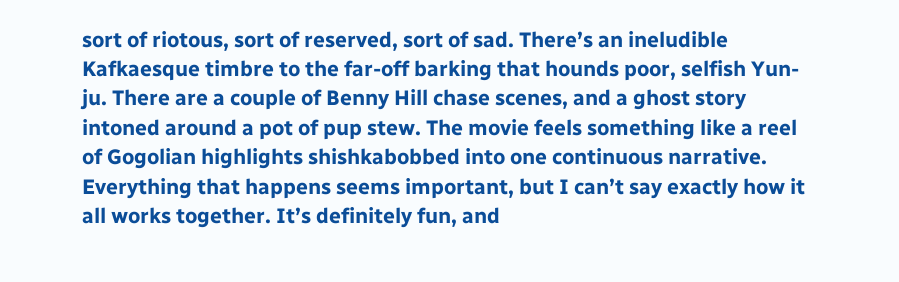sort of riotous, sort of reserved, sort of sad. There’s an ineludible Kafkaesque timbre to the far-off barking that hounds poor, selfish Yun-ju. There are a couple of Benny Hill chase scenes, and a ghost story intoned around a pot of pup stew. The movie feels something like a reel of Gogolian highlights shishkabobbed into one continuous narrative. Everything that happens seems important, but I can’t say exactly how it all works together. It’s definitely fun, and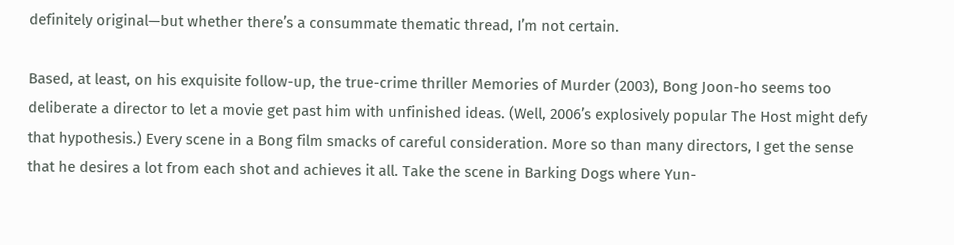definitely original—but whether there’s a consummate thematic thread, I’m not certain.

Based, at least, on his exquisite follow-up, the true-crime thriller Memories of Murder (2003), Bong Joon-ho seems too deliberate a director to let a movie get past him with unfinished ideas. (Well, 2006’s explosively popular The Host might defy that hypothesis.) Every scene in a Bong film smacks of careful consideration. More so than many directors, I get the sense that he desires a lot from each shot and achieves it all. Take the scene in Barking Dogs where Yun-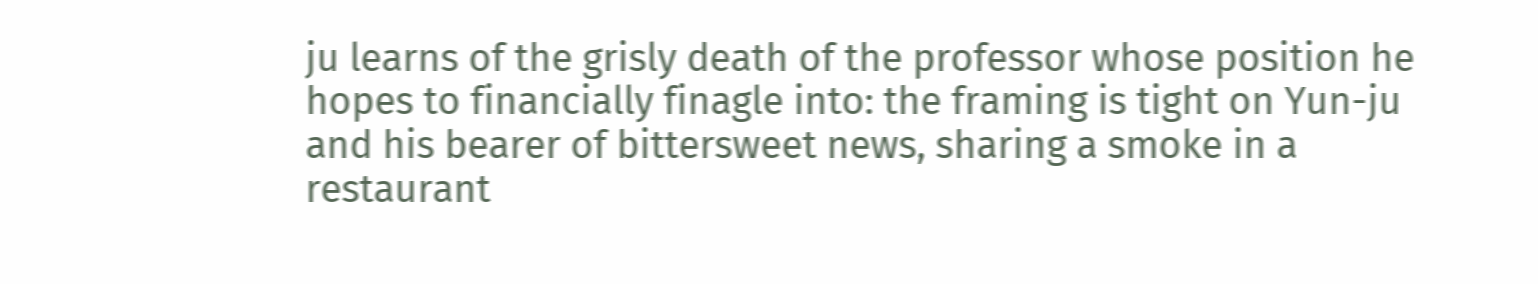ju learns of the grisly death of the professor whose position he hopes to financially finagle into: the framing is tight on Yun-ju and his bearer of bittersweet news, sharing a smoke in a restaurant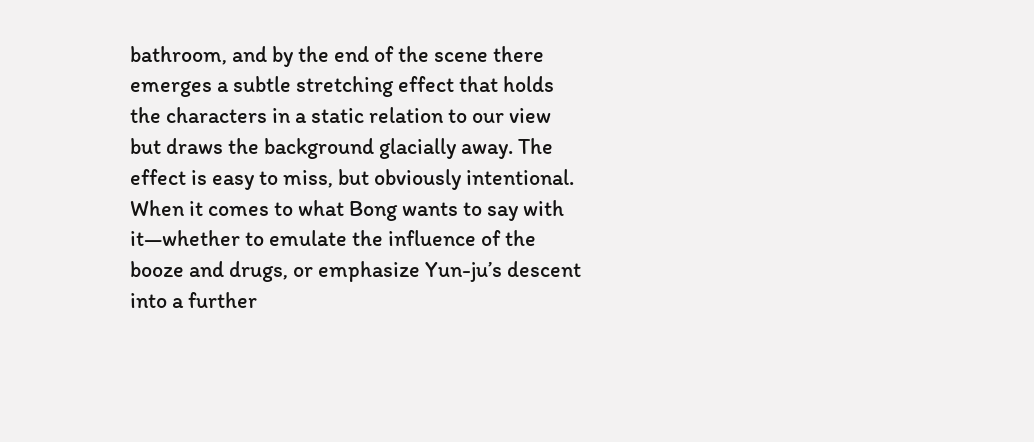bathroom, and by the end of the scene there emerges a subtle stretching effect that holds the characters in a static relation to our view but draws the background glacially away. The effect is easy to miss, but obviously intentional. When it comes to what Bong wants to say with it—whether to emulate the influence of the booze and drugs, or emphasize Yun-ju’s descent into a further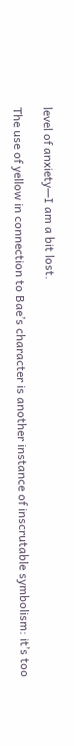level of anxiety—I am a bit lost.

The use of yellow in connection to Bae’s character is another instance of inscrutable symbolism: it’s too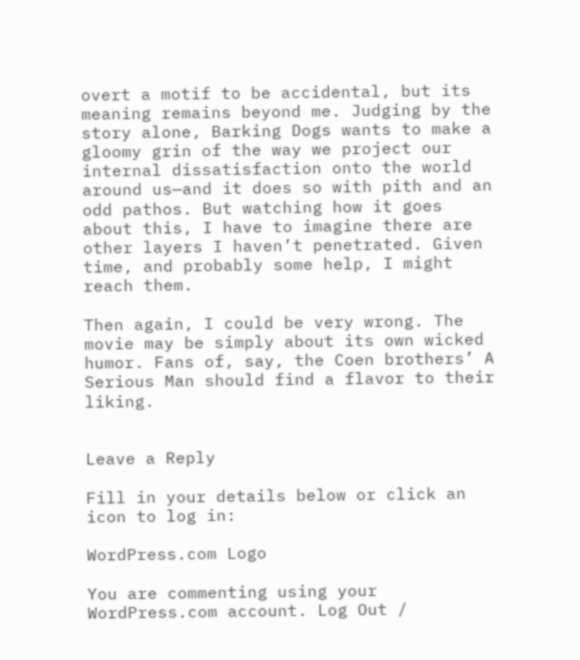overt a motif to be accidental, but its meaning remains beyond me. Judging by the story alone, Barking Dogs wants to make a gloomy grin of the way we project our internal dissatisfaction onto the world around us—and it does so with pith and an odd pathos. But watching how it goes about this, I have to imagine there are other layers I haven’t penetrated. Given time, and probably some help, I might reach them.

Then again, I could be very wrong. The movie may be simply about its own wicked humor. Fans of, say, the Coen brothers’ A Serious Man should find a flavor to their liking.


Leave a Reply

Fill in your details below or click an icon to log in:

WordPress.com Logo

You are commenting using your WordPress.com account. Log Out /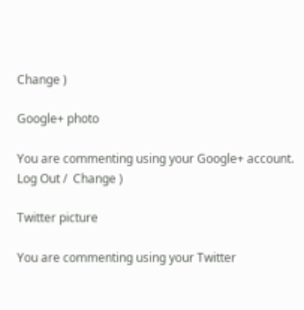Change )

Google+ photo

You are commenting using your Google+ account. Log Out /  Change )

Twitter picture

You are commenting using your Twitter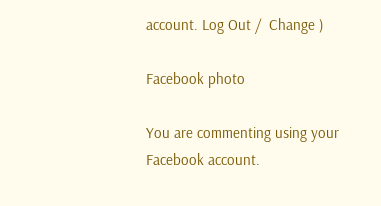account. Log Out /  Change )

Facebook photo

You are commenting using your Facebook account.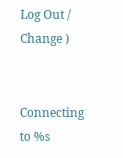Log Out /  Change )


Connecting to %s